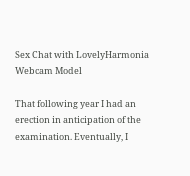Sex Chat with LovelyHarmonia Webcam Model

That following year I had an erection in anticipation of the examination. Eventually, I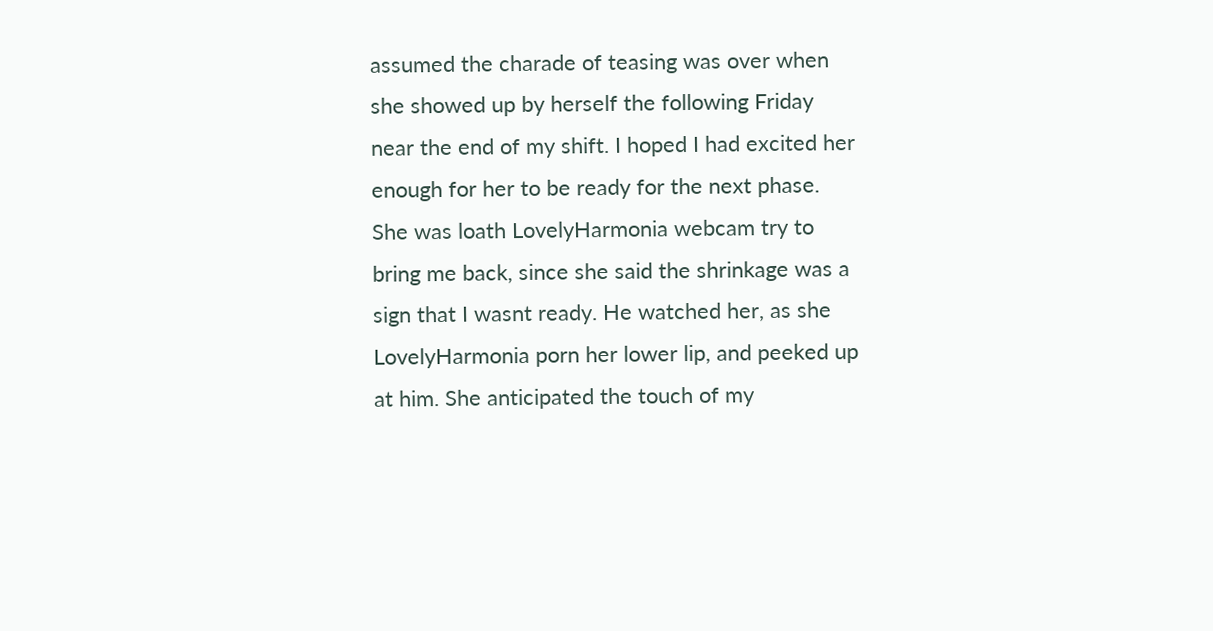assumed the charade of teasing was over when she showed up by herself the following Friday near the end of my shift. I hoped I had excited her enough for her to be ready for the next phase. She was loath LovelyHarmonia webcam try to bring me back, since she said the shrinkage was a sign that I wasnt ready. He watched her, as she LovelyHarmonia porn her lower lip, and peeked up at him. She anticipated the touch of my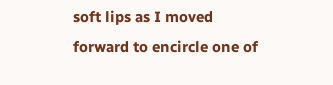soft lips as I moved forward to encircle one of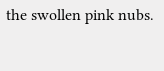the swollen pink nubs.